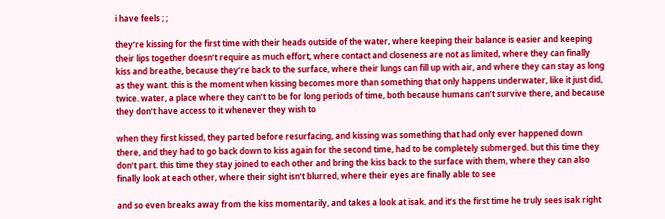i have feels ; ;

they’re kissing for the first time with their heads outside of the water, where keeping their balance is easier and keeping their lips together doesn’t require as much effort, where contact and closeness are not as limited, where they can finally kiss and breathe, because they’re back to the surface, where their lungs can fill up with air, and where they can stay as long as they want. this is the moment when kissing becomes more than something that only happens underwater, like it just did, twice. water, a place where they can’t to be for long periods of time, both because humans can’t survive there, and because they don’t have access to it whenever they wish to

when they first kissed, they parted before resurfacing, and kissing was something that had only ever happened down there, and they had to go back down to kiss again for the second time, had to be completely submerged. but this time they don’t part. this time they stay joined to each other and bring the kiss back to the surface with them, where they can also finally look at each other, where their sight isn’t blurred, where their eyes are finally able to see

and so even breaks away from the kiss momentarily, and takes a look at isak. and it’s the first time he truly sees isak right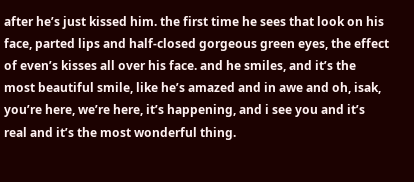after he’s just kissed him. the first time he sees that look on his face, parted lips and half-closed gorgeous green eyes, the effect of even’s kisses all over his face. and he smiles, and it’s the most beautiful smile, like he’s amazed and in awe and oh, isak, you’re here, we’re here, it’s happening, and i see you and it’s real and it’s the most wonderful thing.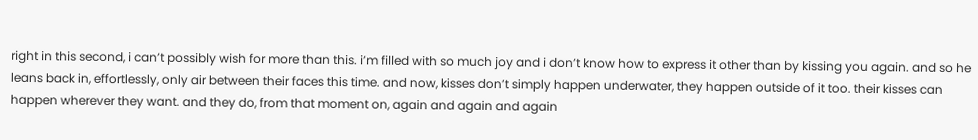right in this second, i can’t possibly wish for more than this. i’m filled with so much joy and i don’t know how to express it other than by kissing you again. and so he leans back in, effortlessly, only air between their faces this time. and now, kisses don’t simply happen underwater, they happen outside of it too. their kisses can happen wherever they want. and they do, from that moment on, again and again and again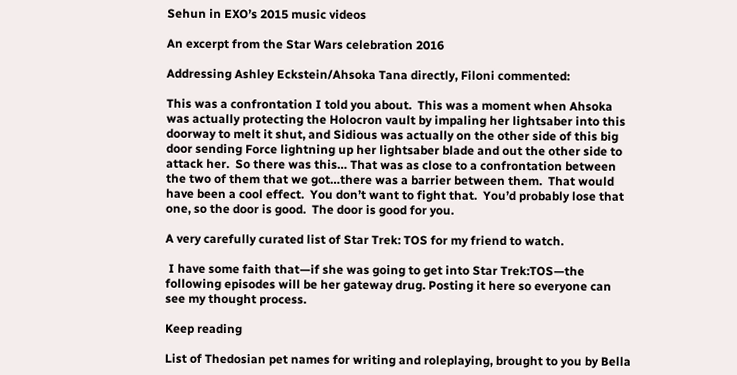Sehun in EXO’s 2015 music videos

An excerpt from the Star Wars celebration 2016

Addressing Ashley Eckstein/Ahsoka Tana directly, Filoni commented:

This was a confrontation I told you about.  This was a moment when Ahsoka was actually protecting the Holocron vault by impaling her lightsaber into this doorway to melt it shut, and Sidious was actually on the other side of this big door sending Force lightning up her lightsaber blade and out the other side to attack her.  So there was this… That was as close to a confrontation between the two of them that we got…there was a barrier between them.  That would have been a cool effect.  You don’t want to fight that.  You’d probably lose that one, so the door is good.  The door is good for you.

A very carefully curated list of Star Trek: TOS for my friend to watch.

 I have some faith that—if she was going to get into Star Trek:TOS—the following episodes will be her gateway drug. Posting it here so everyone can see my thought process.

Keep reading

List of Thedosian pet names for writing and roleplaying, brought to you by Bella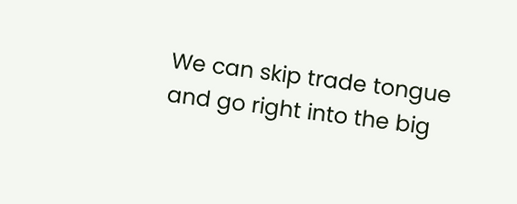We can skip trade tongue and go right into the big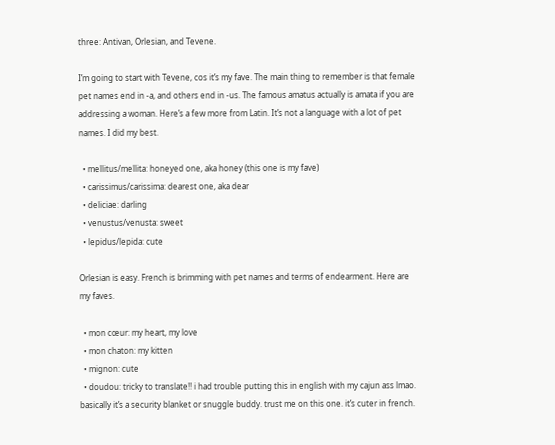three: Antivan, Orlesian, and Tevene.

I’m going to start with Tevene, cos it’s my fave. The main thing to remember is that female pet names end in -a, and others end in -us. The famous amatus actually is amata if you are addressing a woman. Here’s a few more from Latin. It’s not a language with a lot of pet names. I did my best.

  • mellitus/mellita: honeyed one, aka honey (this one is my fave)
  • carissimus/carissima: dearest one, aka dear
  • deliciae: darling
  • venustus/venusta: sweet
  • lepidus/lepida: cute

Orlesian is easy. French is brimming with pet names and terms of endearment. Here are my faves.

  • mon cœur: my heart, my love
  • mon chaton: my kitten
  • mignon: cute
  • doudou: tricky to translate!! i had trouble putting this in english with my cajun ass lmao. basically it’s a security blanket or snuggle buddy. trust me on this one. it’s cuter in french.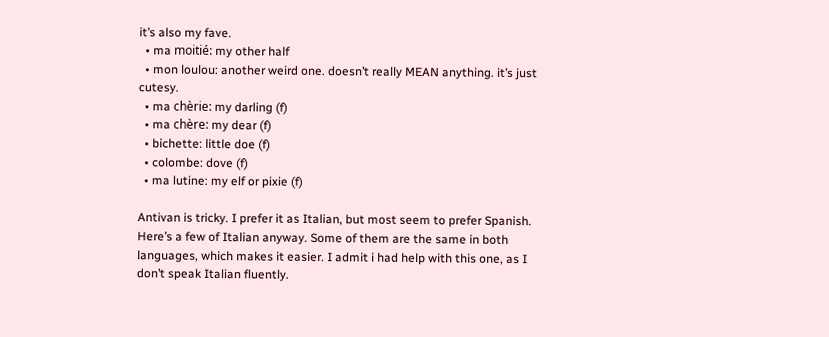it’s also my fave.
  • ma moitié: my other half
  • mon loulou: another weird one. doesn’t really MEAN anything. it’s just cutesy.
  • ma chèrie: my darling (f)
  • ma chère: my dear (f)
  • bichette: little doe (f)
  • colombe: dove (f)
  • ma lutine: my elf or pixie (f)

Antivan is tricky. I prefer it as Italian, but most seem to prefer Spanish. Here’s a few of Italian anyway. Some of them are the same in both languages, which makes it easier. I admit i had help with this one, as I don’t speak Italian fluently.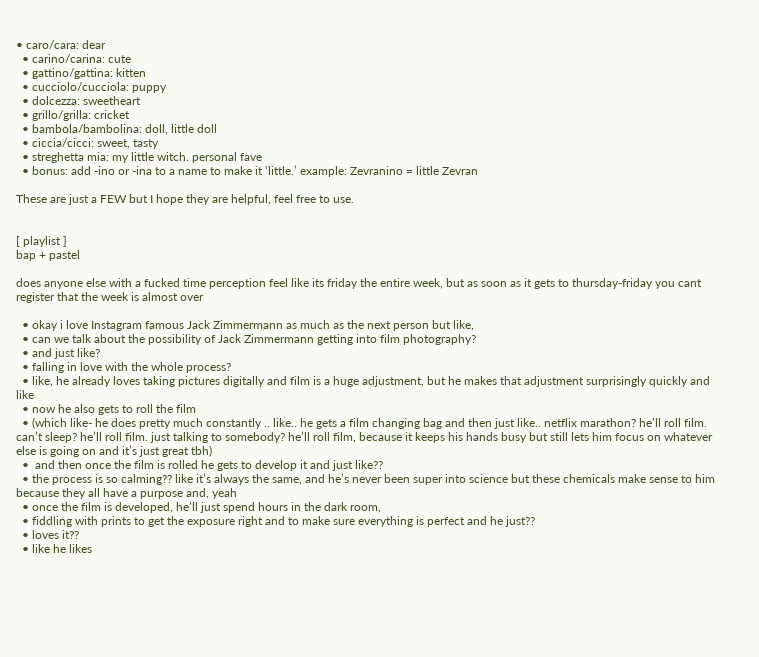• caro/cara: dear
  • carino/carina: cute
  • gattino/gattina: kitten
  • cucciolo/cucciola: puppy
  • dolcezza: sweetheart
  • grillo/grilla: cricket
  • bambola/bambolina: doll, little doll
  • ciccia/cicci: sweet, tasty
  • streghetta mia: my little witch. personal fave
  • bonus: add -ino or -ina to a name to make it ‘little.’ example: Zevranino = little Zevran

These are just a FEW but I hope they are helpful, feel free to use.


[ playlist ]
bap + pastel

does anyone else with a fucked time perception feel like its friday the entire week, but as soon as it gets to thursday-friday you cant register that the week is almost over

  • okay i love Instagram famous Jack Zimmermann as much as the next person but like,
  • can we talk about the possibility of Jack Zimmermann getting into film photography?
  • and just like?
  • falling in love with the whole process?
  • like, he already loves taking pictures digitally and film is a huge adjustment, but he makes that adjustment surprisingly quickly and like
  • now he also gets to roll the film
  • (which like- he does pretty much constantly .. like.. he gets a film changing bag and then just like.. netflix marathon? he’ll roll film. can’t sleep? he’ll roll film. just talking to somebody? he’ll roll film, because it keeps his hands busy but still lets him focus on whatever else is going on and it’s just great tbh)
  •  and then once the film is rolled he gets to develop it and just like??
  • the process is so calming?? like it’s always the same, and he’s never been super into science but these chemicals make sense to him because they all have a purpose and, yeah
  • once the film is developed, he’ll just spend hours in the dark room,
  • fiddling with prints to get the exposure right and to make sure everything is perfect and he just??
  • loves it??
  • like he likes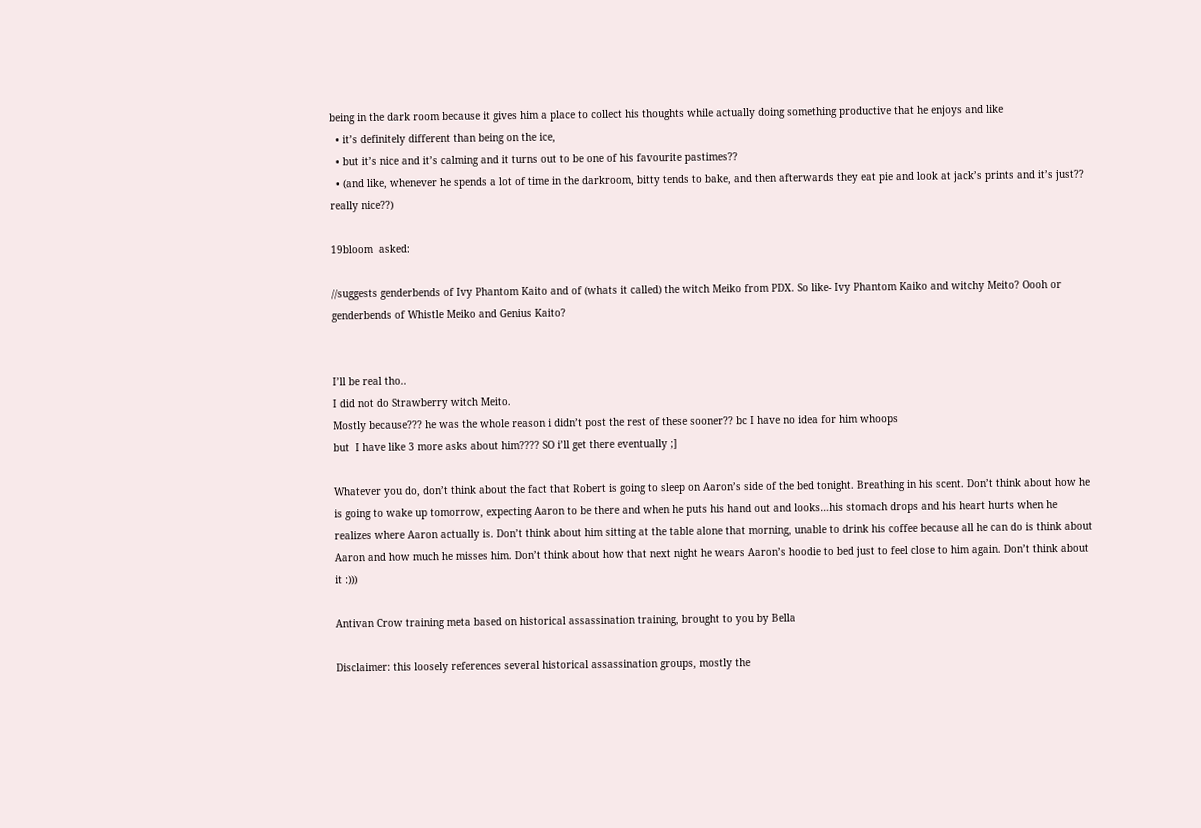being in the dark room because it gives him a place to collect his thoughts while actually doing something productive that he enjoys and like
  • it’s definitely different than being on the ice,
  • but it’s nice and it’s calming and it turns out to be one of his favourite pastimes??
  • (and like, whenever he spends a lot of time in the darkroom, bitty tends to bake, and then afterwards they eat pie and look at jack’s prints and it’s just?? really nice??)

19bloom  asked:

//suggests genderbends of Ivy Phantom Kaito and of (whats it called) the witch Meiko from PDX. So like- Ivy Phantom Kaiko and witchy Meito? Oooh or genderbends of Whistle Meiko and Genius Kaito?


I’ll be real tho..
I did not do Strawberry witch Meito.
Mostly because??? he was the whole reason i didn’t post the rest of these sooner?? bc I have no idea for him whoops
but  I have like 3 more asks about him???? SO i’ll get there eventually ;]

Whatever you do, don’t think about the fact that Robert is going to sleep on Aaron’s side of the bed tonight. Breathing in his scent. Don’t think about how he is going to wake up tomorrow, expecting Aaron to be there and when he puts his hand out and looks…his stomach drops and his heart hurts when he realizes where Aaron actually is. Don’t think about him sitting at the table alone that morning, unable to drink his coffee because all he can do is think about Aaron and how much he misses him. Don’t think about how that next night he wears Aaron’s hoodie to bed just to feel close to him again. Don’t think about it :)))

Antivan Crow training meta based on historical assassination training, brought to you by Bella

Disclaimer: this loosely references several historical assassination groups, mostly the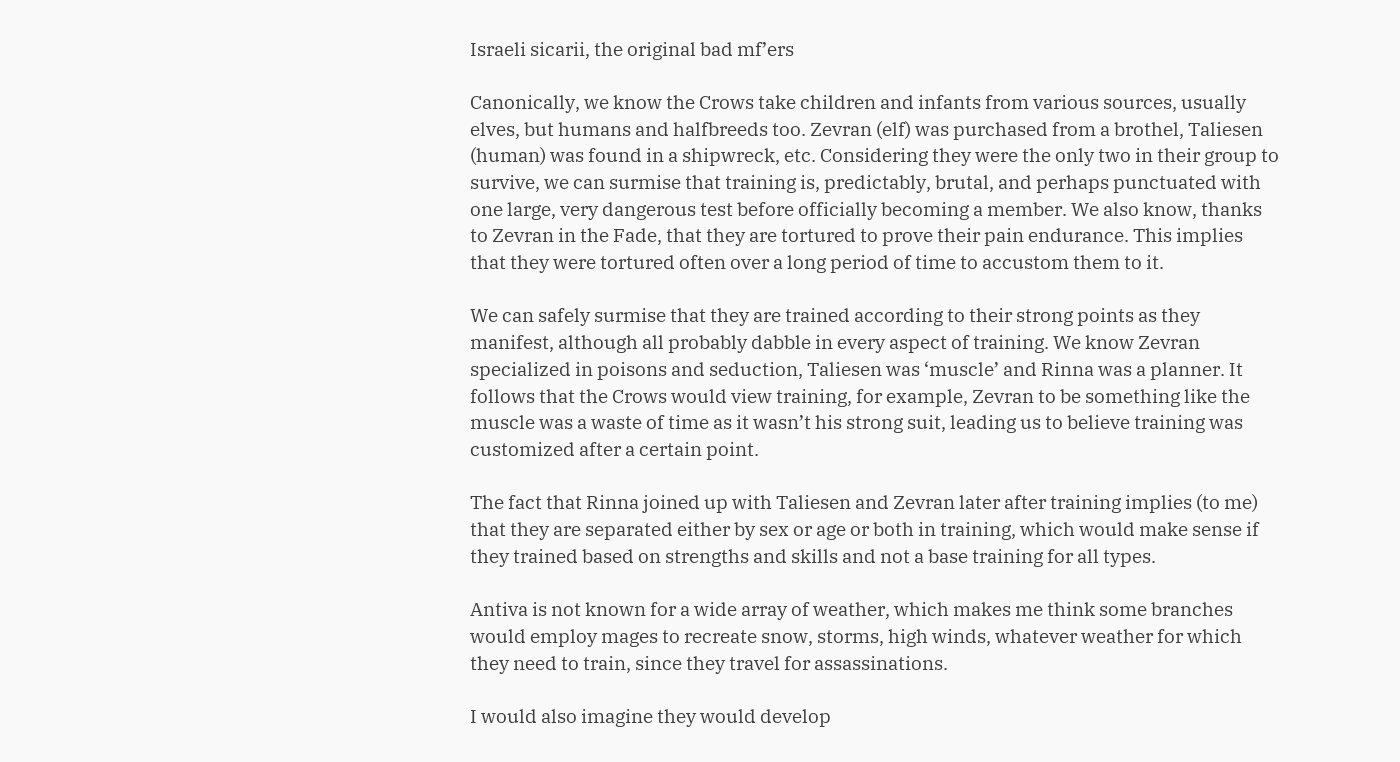Israeli sicarii, the original bad mf’ers

Canonically, we know the Crows take children and infants from various sources, usually elves, but humans and halfbreeds too. Zevran (elf) was purchased from a brothel, Taliesen (human) was found in a shipwreck, etc. Considering they were the only two in their group to survive, we can surmise that training is, predictably, brutal, and perhaps punctuated with one large, very dangerous test before officially becoming a member. We also know, thanks to Zevran in the Fade, that they are tortured to prove their pain endurance. This implies that they were tortured often over a long period of time to accustom them to it.

We can safely surmise that they are trained according to their strong points as they manifest, although all probably dabble in every aspect of training. We know Zevran specialized in poisons and seduction, Taliesen was ‘muscle’ and Rinna was a planner. It follows that the Crows would view training, for example, Zevran to be something like the muscle was a waste of time as it wasn’t his strong suit, leading us to believe training was customized after a certain point.

The fact that Rinna joined up with Taliesen and Zevran later after training implies (to me) that they are separated either by sex or age or both in training, which would make sense if they trained based on strengths and skills and not a base training for all types.

Antiva is not known for a wide array of weather, which makes me think some branches would employ mages to recreate snow, storms, high winds, whatever weather for which they need to train, since they travel for assassinations.

I would also imagine they would develop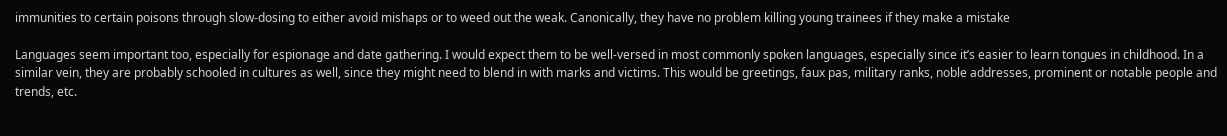immunities to certain poisons through slow-dosing to either avoid mishaps or to weed out the weak. Canonically, they have no problem killing young trainees if they make a mistake

Languages seem important too, especially for espionage and date gathering. I would expect them to be well-versed in most commonly spoken languages, especially since it’s easier to learn tongues in childhood. In a similar vein, they are probably schooled in cultures as well, since they might need to blend in with marks and victims. This would be greetings, faux pas, military ranks, noble addresses, prominent or notable people and trends, etc.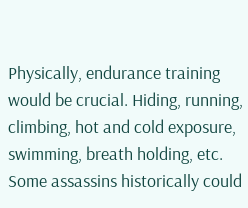Physically, endurance training would be crucial. Hiding, running, climbing, hot and cold exposure, swimming, breath holding, etc. Some assassins historically could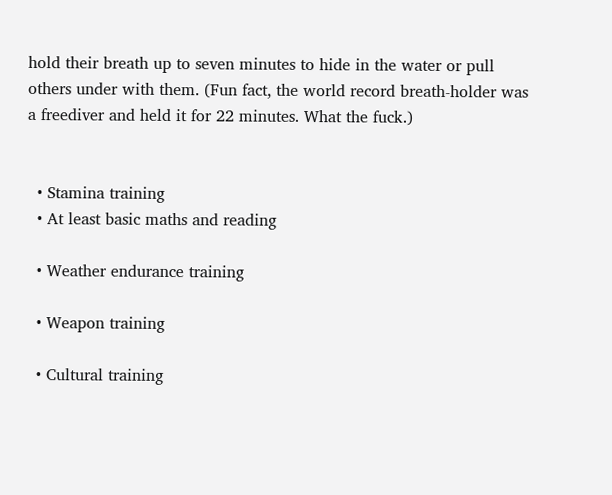hold their breath up to seven minutes to hide in the water or pull others under with them. (Fun fact, the world record breath-holder was a freediver and held it for 22 minutes. What the fuck.)


  • Stamina training
  • At least basic maths and reading

  • Weather endurance training

  • Weapon training

  • Cultural training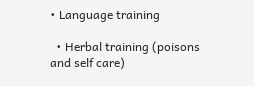• Language training

  • Herbal training (poisons and self care)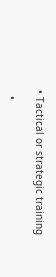• Tactical or strategic training

  •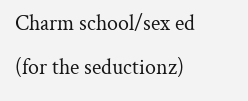Charm school/sex ed (for the seductionz)